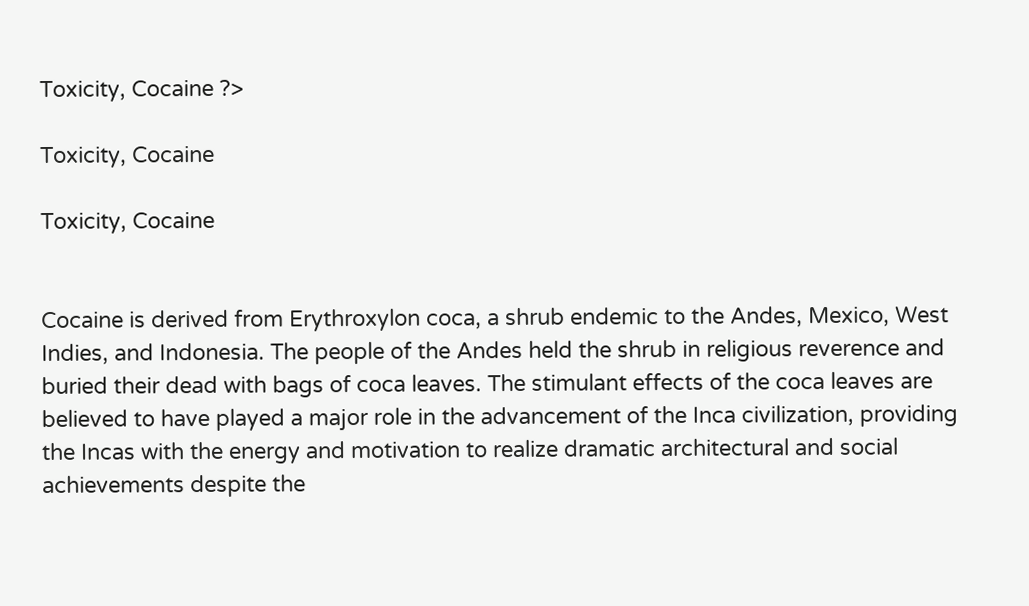Toxicity, Cocaine ?>

Toxicity, Cocaine

Toxicity, Cocaine


Cocaine is derived from Erythroxylon coca, a shrub endemic to the Andes, Mexico, West Indies, and Indonesia. The people of the Andes held the shrub in religious reverence and buried their dead with bags of coca leaves. The stimulant effects of the coca leaves are believed to have played a major role in the advancement of the Inca civilization, providing the Incas with the energy and motivation to realize dramatic architectural and social achievements despite the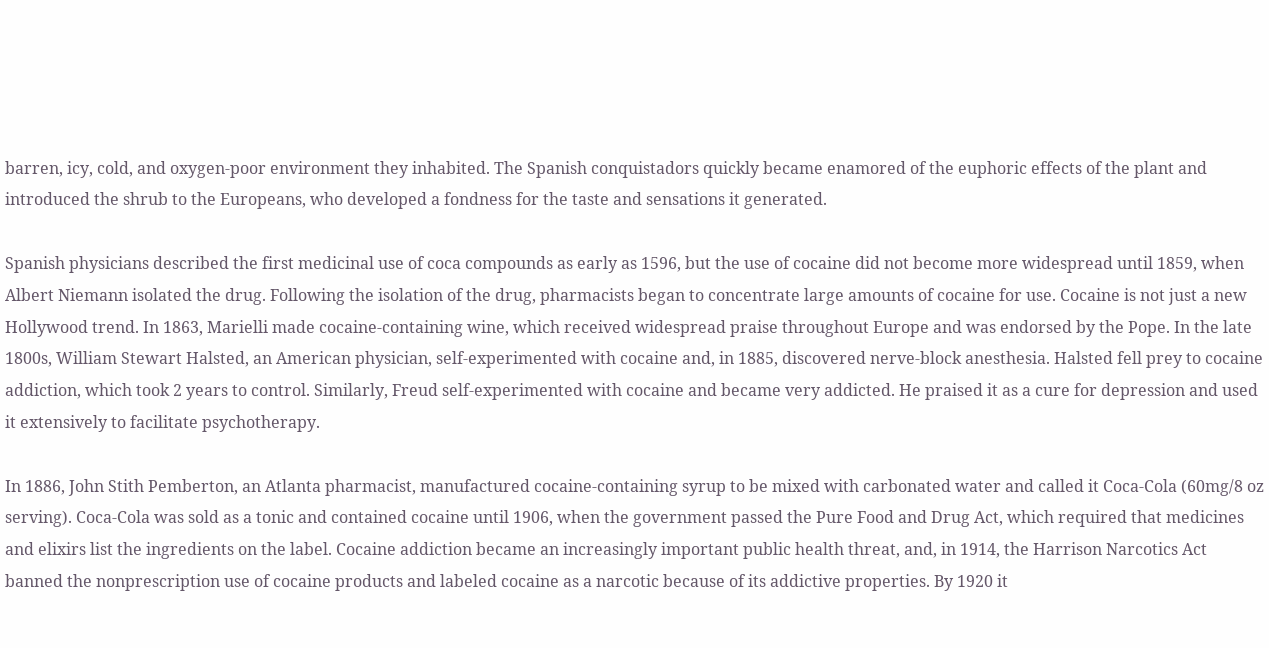barren, icy, cold, and oxygen-poor environment they inhabited. The Spanish conquistadors quickly became enamored of the euphoric effects of the plant and introduced the shrub to the Europeans, who developed a fondness for the taste and sensations it generated.

Spanish physicians described the first medicinal use of coca compounds as early as 1596, but the use of cocaine did not become more widespread until 1859, when Albert Niemann isolated the drug. Following the isolation of the drug, pharmacists began to concentrate large amounts of cocaine for use. Cocaine is not just a new Hollywood trend. In 1863, Marielli made cocaine-containing wine, which received widespread praise throughout Europe and was endorsed by the Pope. In the late 1800s, William Stewart Halsted, an American physician, self-experimented with cocaine and, in 1885, discovered nerve-block anesthesia. Halsted fell prey to cocaine addiction, which took 2 years to control. Similarly, Freud self-experimented with cocaine and became very addicted. He praised it as a cure for depression and used it extensively to facilitate psychotherapy.

In 1886, John Stith Pemberton, an Atlanta pharmacist, manufactured cocaine-containing syrup to be mixed with carbonated water and called it Coca-Cola (60mg/8 oz serving). Coca-Cola was sold as a tonic and contained cocaine until 1906, when the government passed the Pure Food and Drug Act, which required that medicines and elixirs list the ingredients on the label. Cocaine addiction became an increasingly important public health threat, and, in 1914, the Harrison Narcotics Act banned the nonprescription use of cocaine products and labeled cocaine as a narcotic because of its addictive properties. By 1920 it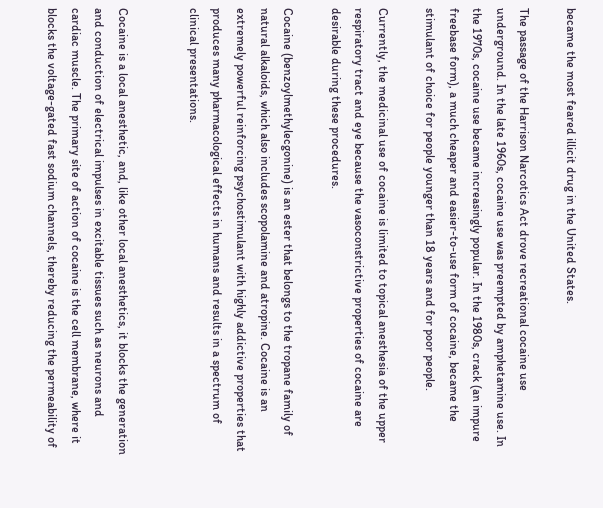became the most feared illicit drug in the United States.

The passage of the Harrison Narcotics Act drove recreational cocaine use underground. In the late 1960s, cocaine use was preempted by amphetamine use. In the 1970s, cocaine use became increasingly popular. In the 1980s, crack (an impure freebase form), a much cheaper and easier-to-use form of cocaine, became the stimulant of choice for people younger than 18 years and for poor people.

Currently, the medicinal use of cocaine is limited to topical anesthesia of the upper respiratory tract and eye because the vasoconstrictive properties of cocaine are desirable during these procedures.

Cocaine (benzoylmethylecgonine) is an ester that belongs to the tropane family of natural alkaloids, which also includes scopolamine and atropine. Cocaine is an extremely powerful reinforcing psychostimulant with highly addictive properties that produces many pharmacological effects in humans and results in a spectrum of clinical presentations.


Cocaine is a local anesthetic, and, like other local anesthetics, it blocks the generation and conduction of electrical impulses in excitable tissues such as neurons and cardiac muscle. The primary site of action of cocaine is the cell membrane, where it blocks the voltage-gated fast sodium channels, thereby reducing the permeability of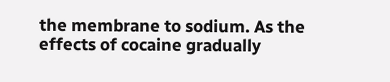the membrane to sodium. As the effects of cocaine gradually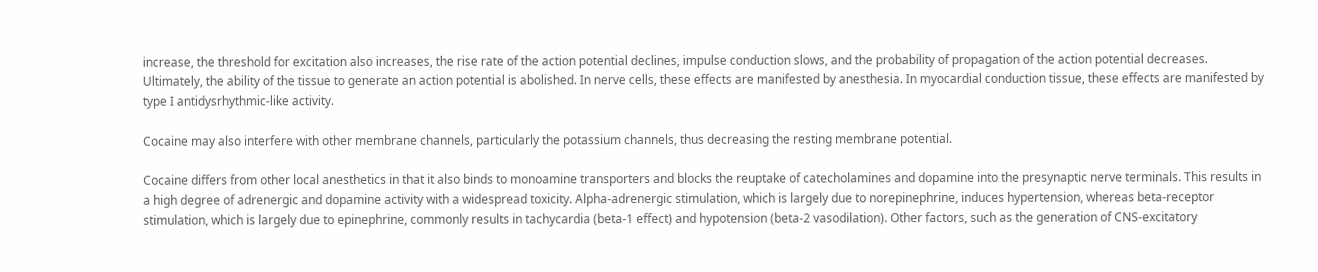increase, the threshold for excitation also increases, the rise rate of the action potential declines, impulse conduction slows, and the probability of propagation of the action potential decreases. Ultimately, the ability of the tissue to generate an action potential is abolished. In nerve cells, these effects are manifested by anesthesia. In myocardial conduction tissue, these effects are manifested by type I antidysrhythmic-like activity.

Cocaine may also interfere with other membrane channels, particularly the potassium channels, thus decreasing the resting membrane potential.

Cocaine differs from other local anesthetics in that it also binds to monoamine transporters and blocks the reuptake of catecholamines and dopamine into the presynaptic nerve terminals. This results in a high degree of adrenergic and dopamine activity with a widespread toxicity. Alpha-adrenergic stimulation, which is largely due to norepinephrine, induces hypertension, whereas beta-receptor stimulation, which is largely due to epinephrine, commonly results in tachycardia (beta-1 effect) and hypotension (beta-2 vasodilation). Other factors, such as the generation of CNS-excitatory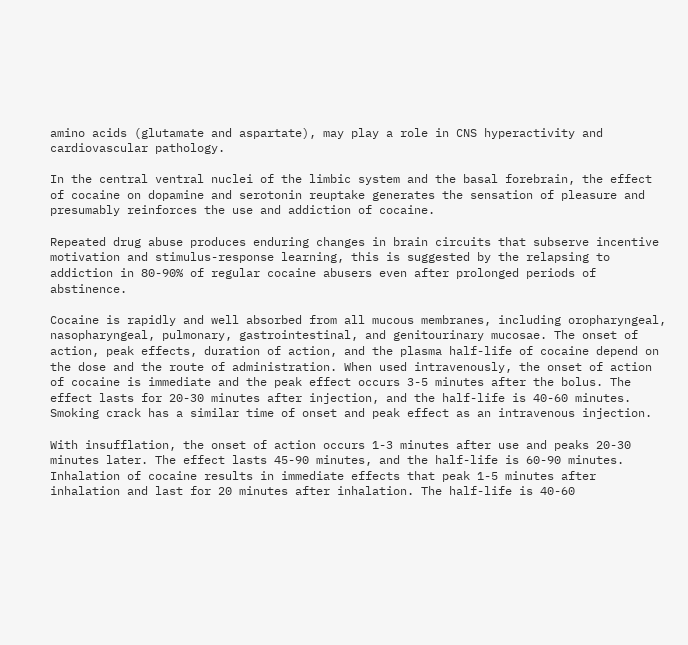amino acids (glutamate and aspartate), may play a role in CNS hyperactivity and cardiovascular pathology.

In the central ventral nuclei of the limbic system and the basal forebrain, the effect of cocaine on dopamine and serotonin reuptake generates the sensation of pleasure and presumably reinforces the use and addiction of cocaine.

Repeated drug abuse produces enduring changes in brain circuits that subserve incentive motivation and stimulus-response learning, this is suggested by the relapsing to addiction in 80-90% of regular cocaine abusers even after prolonged periods of abstinence.

Cocaine is rapidly and well absorbed from all mucous membranes, including oropharyngeal, nasopharyngeal, pulmonary, gastrointestinal, and genitourinary mucosae. The onset of action, peak effects, duration of action, and the plasma half-life of cocaine depend on the dose and the route of administration. When used intravenously, the onset of action of cocaine is immediate and the peak effect occurs 3-5 minutes after the bolus. The effect lasts for 20-30 minutes after injection, and the half-life is 40-60 minutes. Smoking crack has a similar time of onset and peak effect as an intravenous injection.

With insufflation, the onset of action occurs 1-3 minutes after use and peaks 20-30 minutes later. The effect lasts 45-90 minutes, and the half-life is 60-90 minutes. Inhalation of cocaine results in immediate effects that peak 1-5 minutes after inhalation and last for 20 minutes after inhalation. The half-life is 40-60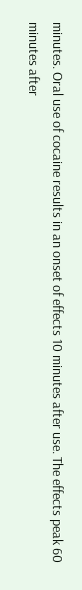minutes. Oral use of cocaine results in an onset of effects 10 minutes after use. The effects peak 60 minutes after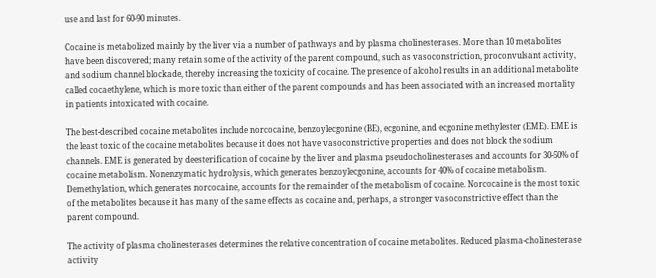use and last for 60-90 minutes.

Cocaine is metabolized mainly by the liver via a number of pathways and by plasma cholinesterases. More than 10 metabolites have been discovered; many retain some of the activity of the parent compound, such as vasoconstriction, proconvulsant activity, and sodium channel blockade, thereby increasing the toxicity of cocaine. The presence of alcohol results in an additional metabolite called cocaethylene, which is more toxic than either of the parent compounds and has been associated with an increased mortality in patients intoxicated with cocaine.

The best-described cocaine metabolites include norcocaine, benzoylecgonine (BE), ecgonine, and ecgonine methylester (EME). EME is the least toxic of the cocaine metabolites because it does not have vasoconstrictive properties and does not block the sodium channels. EME is generated by deesterification of cocaine by the liver and plasma pseudocholinesterases and accounts for 30-50% of cocaine metabolism. Nonenzymatic hydrolysis, which generates benzoylecgonine, accounts for 40% of cocaine metabolism. Demethylation, which generates norcocaine, accounts for the remainder of the metabolism of cocaine. Norcocaine is the most toxic of the metabolites because it has many of the same effects as cocaine and, perhaps, a stronger vasoconstrictive effect than the parent compound.

The activity of plasma cholinesterases determines the relative concentration of cocaine metabolites. Reduced plasma-cholinesterase activity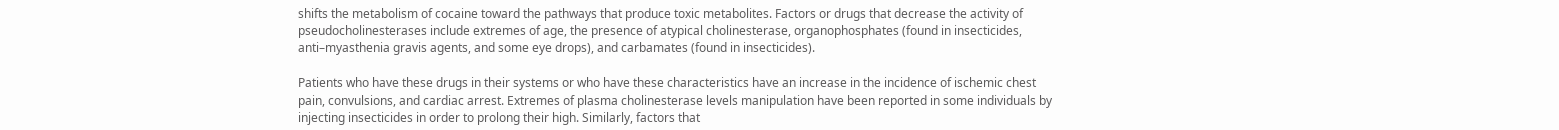shifts the metabolism of cocaine toward the pathways that produce toxic metabolites. Factors or drugs that decrease the activity of pseudocholinesterases include extremes of age, the presence of atypical cholinesterase, organophosphates (found in insecticides, anti–myasthenia gravis agents, and some eye drops), and carbamates (found in insecticides).

Patients who have these drugs in their systems or who have these characteristics have an increase in the incidence of ischemic chest pain, convulsions, and cardiac arrest. Extremes of plasma cholinesterase levels manipulation have been reported in some individuals by injecting insecticides in order to prolong their high. Similarly, factors that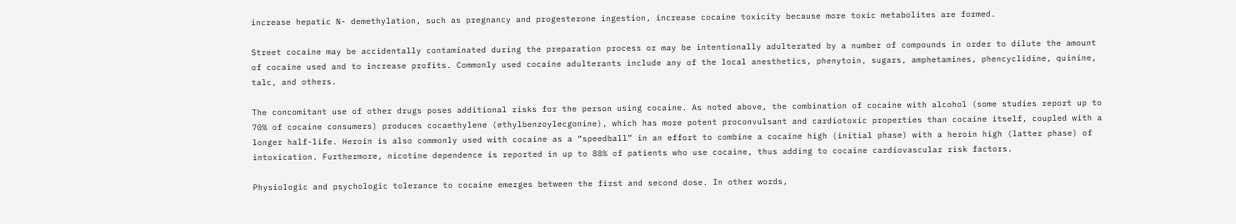increase hepatic N- demethylation, such as pregnancy and progesterone ingestion, increase cocaine toxicity because more toxic metabolites are formed.

Street cocaine may be accidentally contaminated during the preparation process or may be intentionally adulterated by a number of compounds in order to dilute the amount of cocaine used and to increase profits. Commonly used cocaine adulterants include any of the local anesthetics, phenytoin, sugars, amphetamines, phencyclidine, quinine, talc, and others.

The concomitant use of other drugs poses additional risks for the person using cocaine. As noted above, the combination of cocaine with alcohol (some studies report up to 70% of cocaine consumers) produces cocaethylene (ethylbenzoylecgonine), which has more potent proconvulsant and cardiotoxic properties than cocaine itself, coupled with a longer half-life. Heroin is also commonly used with cocaine as a “speedball” in an effort to combine a cocaine high (initial phase) with a heroin high (latter phase) of intoxication. Furthermore, nicotine dependence is reported in up to 88% of patients who use cocaine, thus adding to cocaine cardiovascular risk factors.

Physiologic and psychologic tolerance to cocaine emerges between the first and second dose. In other words,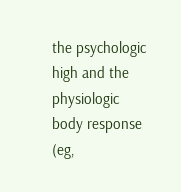the psychologic high and the physiologic body response (eg,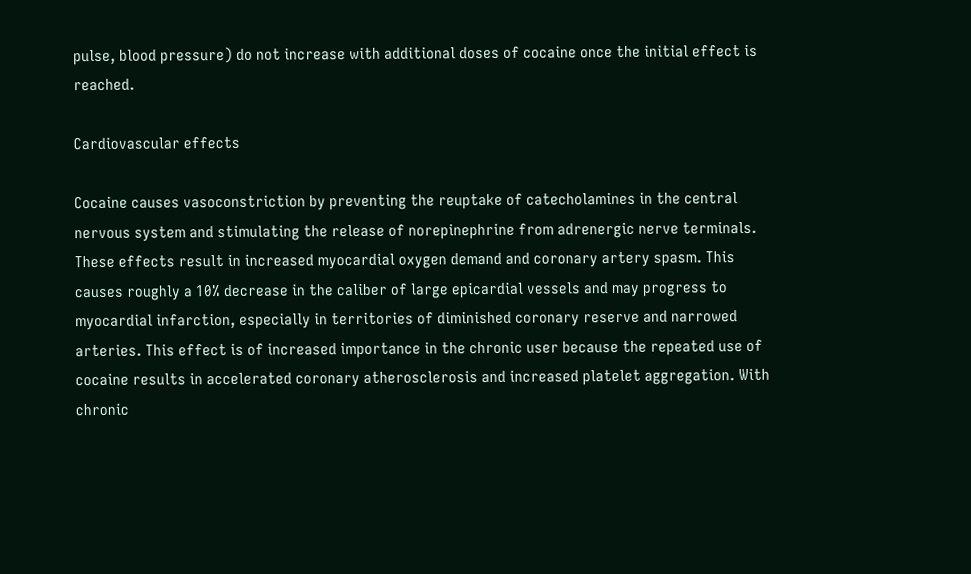pulse, blood pressure) do not increase with additional doses of cocaine once the initial effect is reached.

Cardiovascular effects

Cocaine causes vasoconstriction by preventing the reuptake of catecholamines in the central nervous system and stimulating the release of norepinephrine from adrenergic nerve terminals. These effects result in increased myocardial oxygen demand and coronary artery spasm. This causes roughly a 10% decrease in the caliber of large epicardial vessels and may progress to myocardial infarction, especially in territories of diminished coronary reserve and narrowed arteries. This effect is of increased importance in the chronic user because the repeated use of cocaine results in accelerated coronary atherosclerosis and increased platelet aggregation. With chronic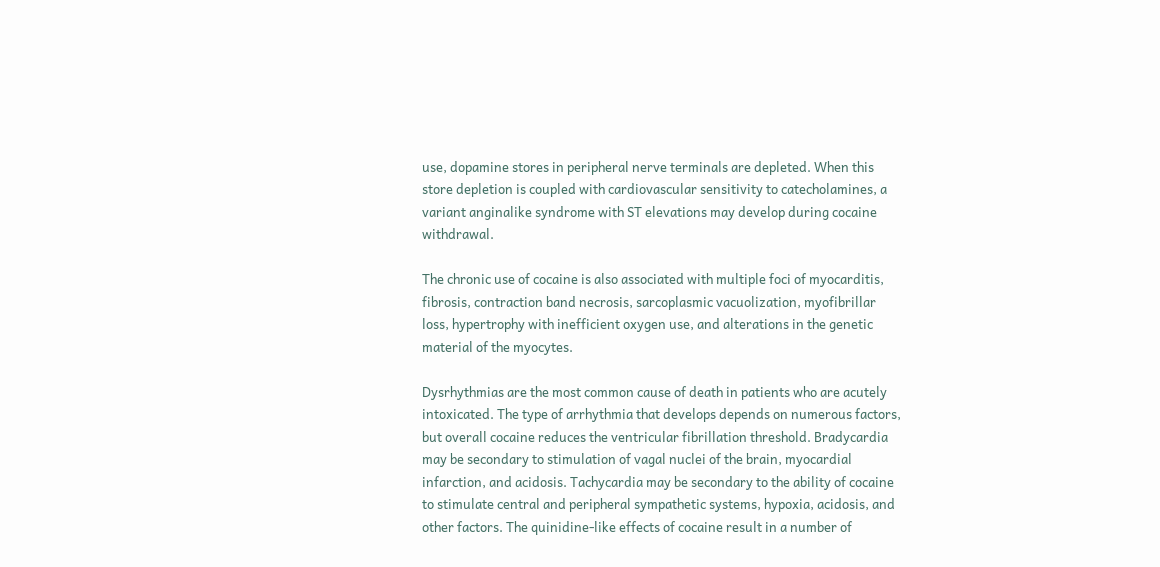use, dopamine stores in peripheral nerve terminals are depleted. When this store depletion is coupled with cardiovascular sensitivity to catecholamines, a variant anginalike syndrome with ST elevations may develop during cocaine withdrawal.

The chronic use of cocaine is also associated with multiple foci of myocarditis, fibrosis, contraction band necrosis, sarcoplasmic vacuolization, myofibrillar loss, hypertrophy with inefficient oxygen use, and alterations in the genetic material of the myocytes.

Dysrhythmias are the most common cause of death in patients who are acutely intoxicated. The type of arrhythmia that develops depends on numerous factors, but overall cocaine reduces the ventricular fibrillation threshold. Bradycardia may be secondary to stimulation of vagal nuclei of the brain, myocardial infarction, and acidosis. Tachycardia may be secondary to the ability of cocaine to stimulate central and peripheral sympathetic systems, hypoxia, acidosis, and other factors. The quinidine-like effects of cocaine result in a number of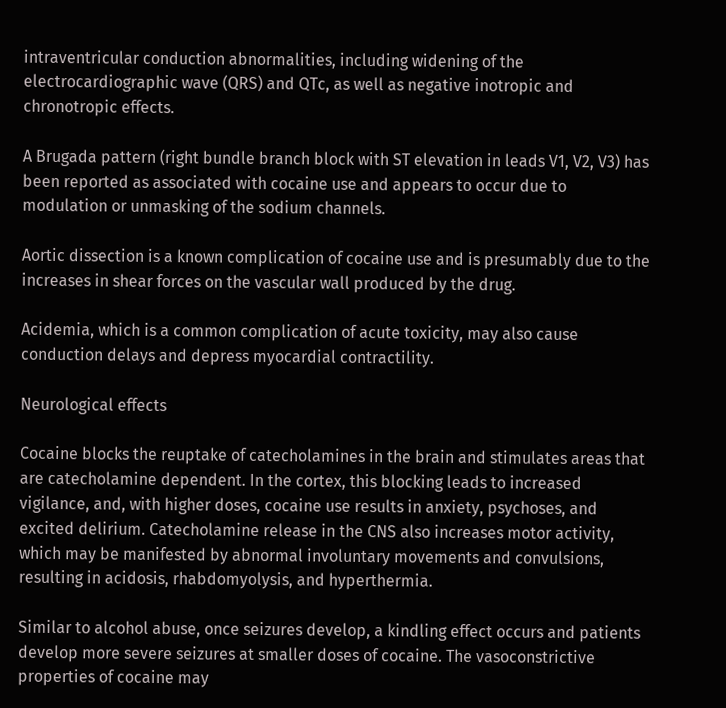intraventricular conduction abnormalities, including widening of the electrocardiographic wave (QRS) and QTc, as well as negative inotropic and chronotropic effects.

A Brugada pattern (right bundle branch block with ST elevation in leads V1, V2, V3) has been reported as associated with cocaine use and appears to occur due to modulation or unmasking of the sodium channels.

Aortic dissection is a known complication of cocaine use and is presumably due to the increases in shear forces on the vascular wall produced by the drug.

Acidemia, which is a common complication of acute toxicity, may also cause conduction delays and depress myocardial contractility.

Neurological effects

Cocaine blocks the reuptake of catecholamines in the brain and stimulates areas that are catecholamine dependent. In the cortex, this blocking leads to increased vigilance, and, with higher doses, cocaine use results in anxiety, psychoses, and excited delirium. Catecholamine release in the CNS also increases motor activity, which may be manifested by abnormal involuntary movements and convulsions, resulting in acidosis, rhabdomyolysis, and hyperthermia.

Similar to alcohol abuse, once seizures develop, a kindling effect occurs and patients develop more severe seizures at smaller doses of cocaine. The vasoconstrictive properties of cocaine may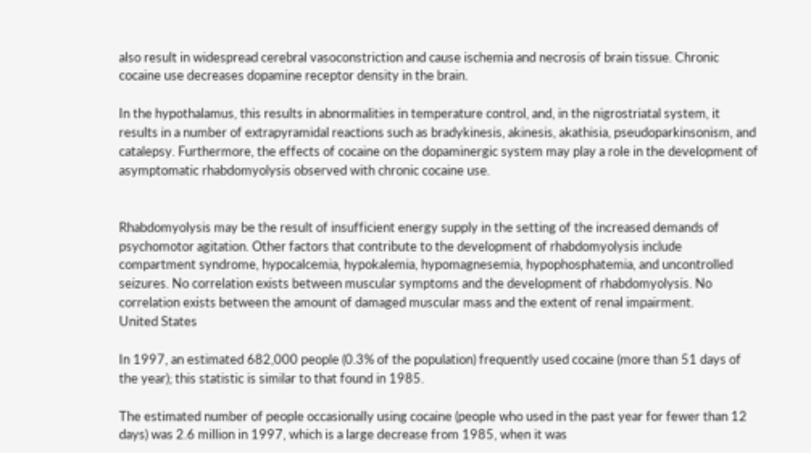also result in widespread cerebral vasoconstriction and cause ischemia and necrosis of brain tissue. Chronic cocaine use decreases dopamine receptor density in the brain.

In the hypothalamus, this results in abnormalities in temperature control, and, in the nigrostriatal system, it results in a number of extrapyramidal reactions such as bradykinesis, akinesis, akathisia, pseudoparkinsonism, and catalepsy. Furthermore, the effects of cocaine on the dopaminergic system may play a role in the development of asymptomatic rhabdomyolysis observed with chronic cocaine use.


Rhabdomyolysis may be the result of insufficient energy supply in the setting of the increased demands of psychomotor agitation. Other factors that contribute to the development of rhabdomyolysis include compartment syndrome, hypocalcemia, hypokalemia, hypomagnesemia, hypophosphatemia, and uncontrolled seizures. No correlation exists between muscular symptoms and the development of rhabdomyolysis. No correlation exists between the amount of damaged muscular mass and the extent of renal impairment.
United States

In 1997, an estimated 682,000 people (0.3% of the population) frequently used cocaine (more than 51 days of the year); this statistic is similar to that found in 1985.

The estimated number of people occasionally using cocaine (people who used in the past year for fewer than 12 days) was 2.6 million in 1997, which is a large decrease from 1985, when it was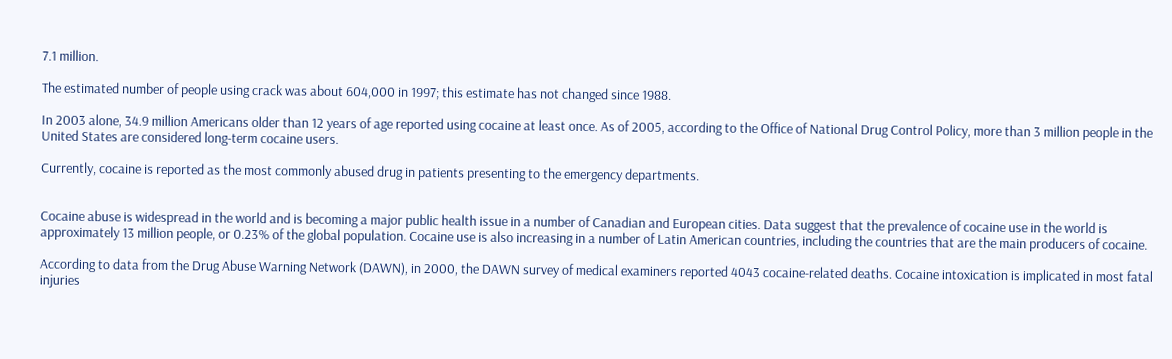7.1 million.

The estimated number of people using crack was about 604,000 in 1997; this estimate has not changed since 1988.

In 2003 alone, 34.9 million Americans older than 12 years of age reported using cocaine at least once. As of 2005, according to the Office of National Drug Control Policy, more than 3 million people in the United States are considered long-term cocaine users.

Currently, cocaine is reported as the most commonly abused drug in patients presenting to the emergency departments.


Cocaine abuse is widespread in the world and is becoming a major public health issue in a number of Canadian and European cities. Data suggest that the prevalence of cocaine use in the world is approximately 13 million people, or 0.23% of the global population. Cocaine use is also increasing in a number of Latin American countries, including the countries that are the main producers of cocaine.

According to data from the Drug Abuse Warning Network (DAWN), in 2000, the DAWN survey of medical examiners reported 4043 cocaine-related deaths. Cocaine intoxication is implicated in most fatal injuries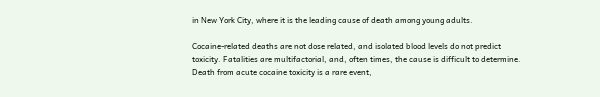in New York City, where it is the leading cause of death among young adults.

Cocaine-related deaths are not dose related, and isolated blood levels do not predict toxicity. Fatalities are multifactorial, and, often times, the cause is difficult to determine. Death from acute cocaine toxicity is a rare event,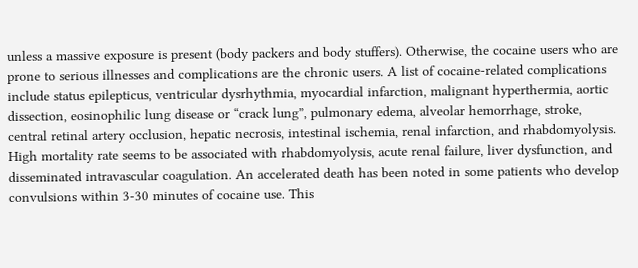unless a massive exposure is present (body packers and body stuffers). Otherwise, the cocaine users who are prone to serious illnesses and complications are the chronic users. A list of cocaine-related complications include status epilepticus, ventricular dysrhythmia, myocardial infarction, malignant hyperthermia, aortic dissection, eosinophilic lung disease or “crack lung”, pulmonary edema, alveolar hemorrhage, stroke, central retinal artery occlusion, hepatic necrosis, intestinal ischemia, renal infarction, and rhabdomyolysis.
High mortality rate seems to be associated with rhabdomyolysis, acute renal failure, liver dysfunction, and disseminated intravascular coagulation. An accelerated death has been noted in some patients who develop convulsions within 3-30 minutes of cocaine use. This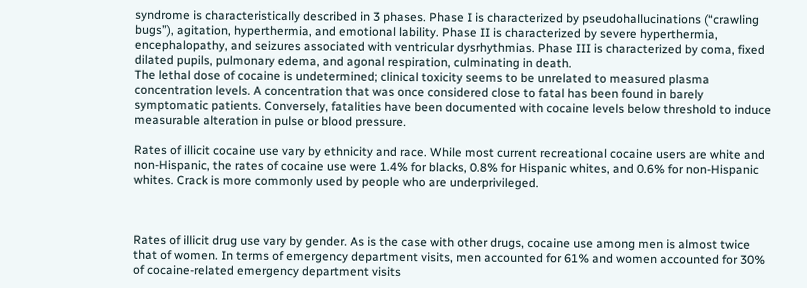syndrome is characteristically described in 3 phases. Phase I is characterized by pseudohallucinations (“crawling bugs”), agitation, hyperthermia, and emotional lability. Phase II is characterized by severe hyperthermia, encephalopathy, and seizures associated with ventricular dysrhythmias. Phase III is characterized by coma, fixed dilated pupils, pulmonary edema, and agonal respiration, culminating in death.
The lethal dose of cocaine is undetermined; clinical toxicity seems to be unrelated to measured plasma concentration levels. A concentration that was once considered close to fatal has been found in barely symptomatic patients. Conversely, fatalities have been documented with cocaine levels below threshold to induce measurable alteration in pulse or blood pressure.

Rates of illicit cocaine use vary by ethnicity and race. While most current recreational cocaine users are white and non-Hispanic, the rates of cocaine use were 1.4% for blacks, 0.8% for Hispanic whites, and 0.6% for non-Hispanic whites. Crack is more commonly used by people who are underprivileged.



Rates of illicit drug use vary by gender. As is the case with other drugs, cocaine use among men is almost twice that of women. In terms of emergency department visits, men accounted for 61% and women accounted for 30% of cocaine-related emergency department visits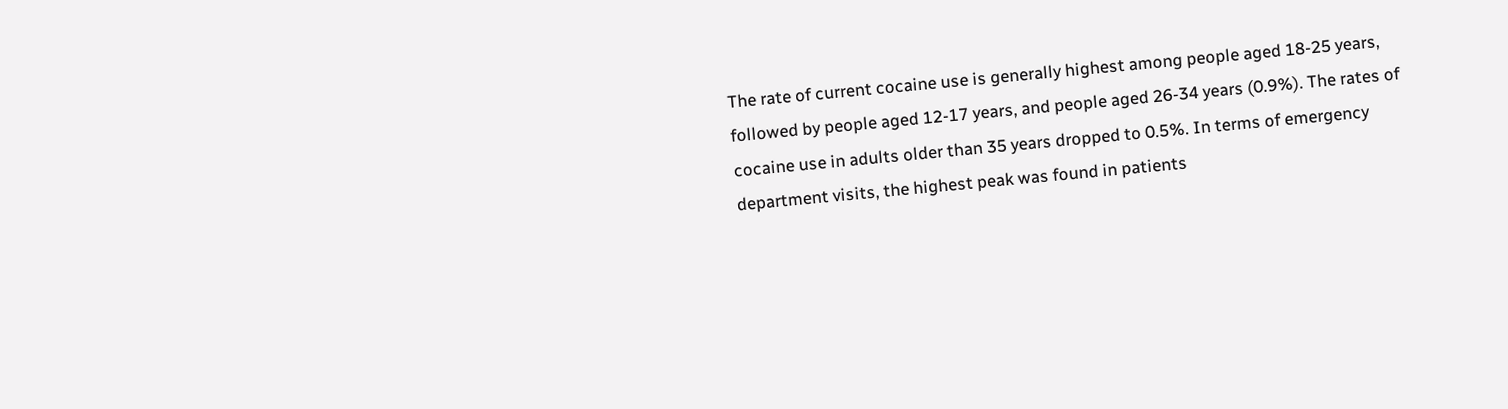The rate of current cocaine use is generally highest among people aged 18-25 years, followed by people aged 12-17 years, and people aged 26-34 years (0.9%). The rates of cocaine use in adults older than 35 years dropped to 0.5%. In terms of emergency department visits, the highest peak was found in patients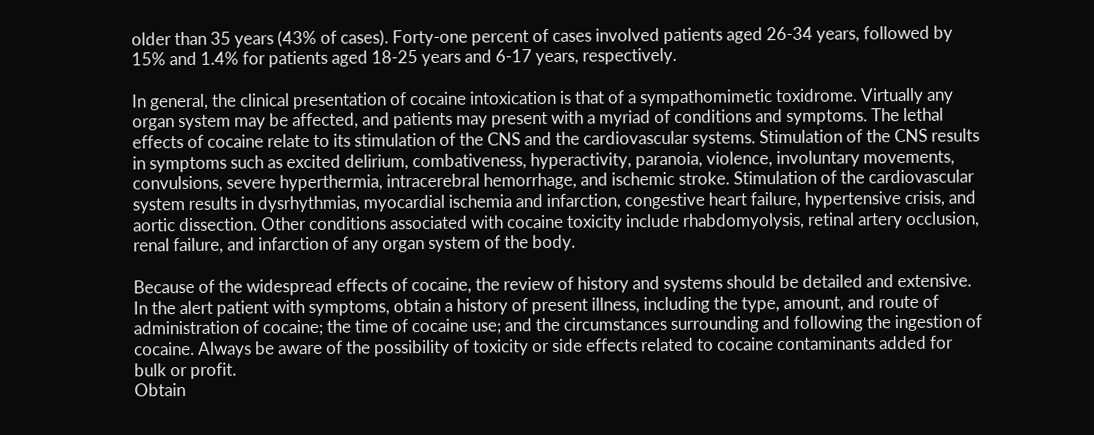older than 35 years (43% of cases). Forty-one percent of cases involved patients aged 26-34 years, followed by 15% and 1.4% for patients aged 18-25 years and 6-17 years, respectively.

In general, the clinical presentation of cocaine intoxication is that of a sympathomimetic toxidrome. Virtually any organ system may be affected, and patients may present with a myriad of conditions and symptoms. The lethal effects of cocaine relate to its stimulation of the CNS and the cardiovascular systems. Stimulation of the CNS results in symptoms such as excited delirium, combativeness, hyperactivity, paranoia, violence, involuntary movements, convulsions, severe hyperthermia, intracerebral hemorrhage, and ischemic stroke. Stimulation of the cardiovascular system results in dysrhythmias, myocardial ischemia and infarction, congestive heart failure, hypertensive crisis, and aortic dissection. Other conditions associated with cocaine toxicity include rhabdomyolysis, retinal artery occlusion, renal failure, and infarction of any organ system of the body.

Because of the widespread effects of cocaine, the review of history and systems should be detailed and extensive.
In the alert patient with symptoms, obtain a history of present illness, including the type, amount, and route of administration of cocaine; the time of cocaine use; and the circumstances surrounding and following the ingestion of cocaine. Always be aware of the possibility of toxicity or side effects related to cocaine contaminants added for bulk or profit.
Obtain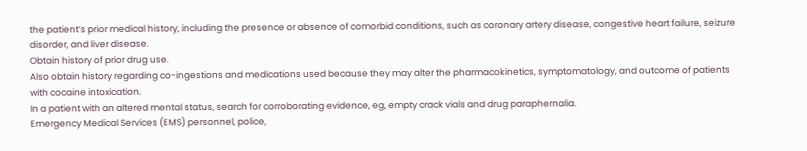the patient’s prior medical history, including the presence or absence of comorbid conditions, such as coronary artery disease, congestive heart failure, seizure disorder, and liver disease.
Obtain history of prior drug use.
Also obtain history regarding co-ingestions and medications used because they may alter the pharmacokinetics, symptomatology, and outcome of patients with cocaine intoxication.
In a patient with an altered mental status, search for corroborating evidence, eg, empty crack vials and drug paraphernalia.
Emergency Medical Services (EMS) personnel, police,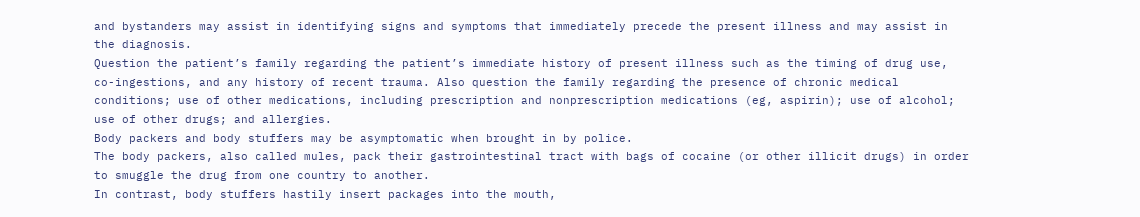and bystanders may assist in identifying signs and symptoms that immediately precede the present illness and may assist in the diagnosis.
Question the patient’s family regarding the patient’s immediate history of present illness such as the timing of drug use, co-ingestions, and any history of recent trauma. Also question the family regarding the presence of chronic medical conditions; use of other medications, including prescription and nonprescription medications (eg, aspirin); use of alcohol; use of other drugs; and allergies.
Body packers and body stuffers may be asymptomatic when brought in by police.
The body packers, also called mules, pack their gastrointestinal tract with bags of cocaine (or other illicit drugs) in order to smuggle the drug from one country to another.
In contrast, body stuffers hastily insert packages into the mouth,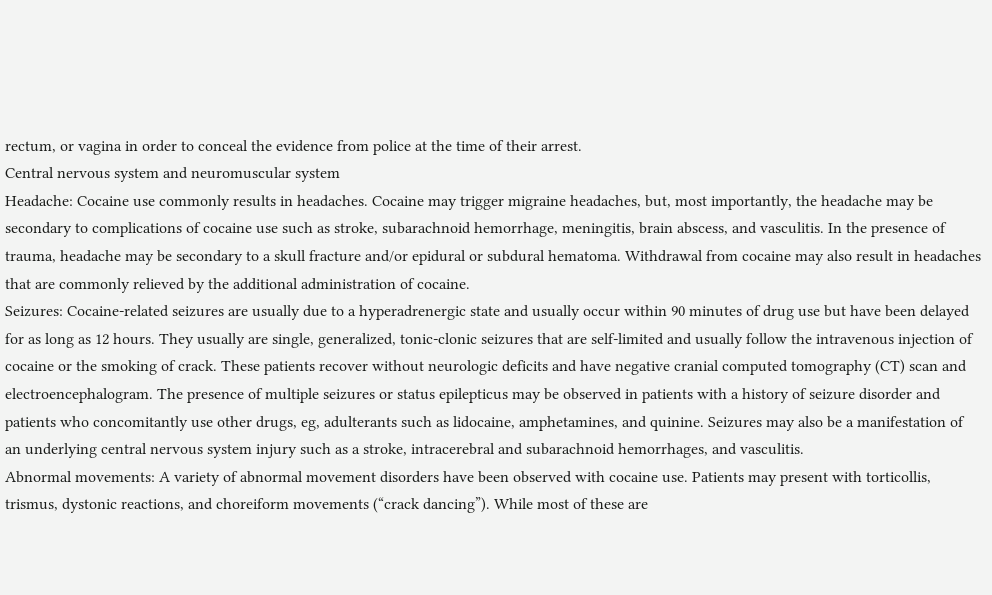rectum, or vagina in order to conceal the evidence from police at the time of their arrest.
Central nervous system and neuromuscular system
Headache: Cocaine use commonly results in headaches. Cocaine may trigger migraine headaches, but, most importantly, the headache may be secondary to complications of cocaine use such as stroke, subarachnoid hemorrhage, meningitis, brain abscess, and vasculitis. In the presence of trauma, headache may be secondary to a skull fracture and/or epidural or subdural hematoma. Withdrawal from cocaine may also result in headaches that are commonly relieved by the additional administration of cocaine.
Seizures: Cocaine-related seizures are usually due to a hyperadrenergic state and usually occur within 90 minutes of drug use but have been delayed for as long as 12 hours. They usually are single, generalized, tonic-clonic seizures that are self-limited and usually follow the intravenous injection of cocaine or the smoking of crack. These patients recover without neurologic deficits and have negative cranial computed tomography (CT) scan and electroencephalogram. The presence of multiple seizures or status epilepticus may be observed in patients with a history of seizure disorder and patients who concomitantly use other drugs, eg, adulterants such as lidocaine, amphetamines, and quinine. Seizures may also be a manifestation of an underlying central nervous system injury such as a stroke, intracerebral and subarachnoid hemorrhages, and vasculitis.
Abnormal movements: A variety of abnormal movement disorders have been observed with cocaine use. Patients may present with torticollis, trismus, dystonic reactions, and choreiform movements (“crack dancing”). While most of these are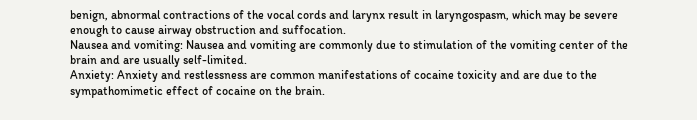benign, abnormal contractions of the vocal cords and larynx result in laryngospasm, which may be severe enough to cause airway obstruction and suffocation.
Nausea and vomiting: Nausea and vomiting are commonly due to stimulation of the vomiting center of the brain and are usually self-limited.
Anxiety: Anxiety and restlessness are common manifestations of cocaine toxicity and are due to the sympathomimetic effect of cocaine on the brain.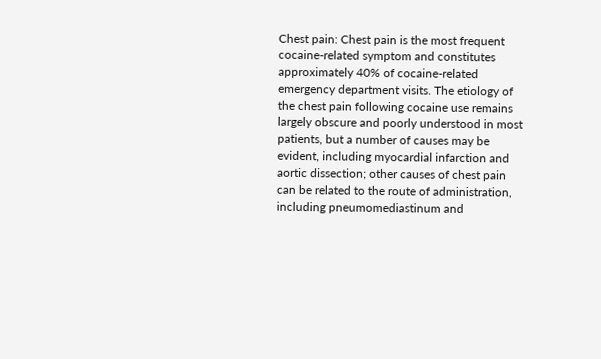Chest pain: Chest pain is the most frequent cocaine-related symptom and constitutes approximately 40% of cocaine-related emergency department visits. The etiology of the chest pain following cocaine use remains largely obscure and poorly understood in most patients, but a number of causes may be evident, including myocardial infarction and aortic dissection; other causes of chest pain can be related to the route of administration, including pneumomediastinum and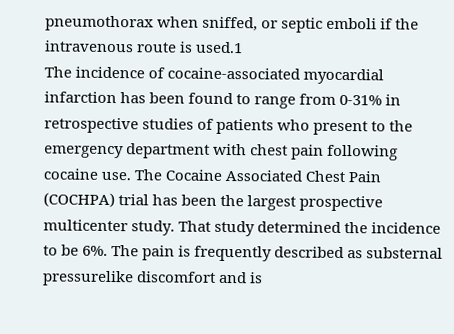pneumothorax when sniffed, or septic emboli if the intravenous route is used.1
The incidence of cocaine-associated myocardial infarction has been found to range from 0-31% in retrospective studies of patients who present to the emergency department with chest pain following cocaine use. The Cocaine Associated Chest Pain (COCHPA) trial has been the largest prospective multicenter study. That study determined the incidence to be 6%. The pain is frequently described as substernal pressurelike discomfort and is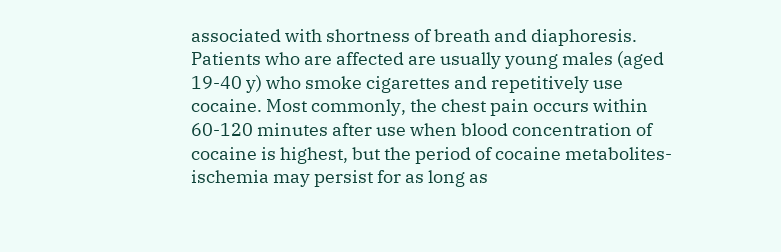associated with shortness of breath and diaphoresis. Patients who are affected are usually young males (aged 19-40 y) who smoke cigarettes and repetitively use cocaine. Most commonly, the chest pain occurs within 60-120 minutes after use when blood concentration of cocaine is highest, but the period of cocaine metabolites-ischemia may persist for as long as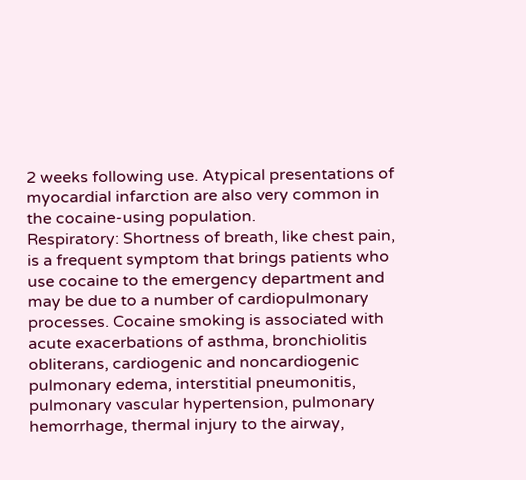2 weeks following use. Atypical presentations of myocardial infarction are also very common in the cocaine-using population.
Respiratory: Shortness of breath, like chest pain, is a frequent symptom that brings patients who use cocaine to the emergency department and may be due to a number of cardiopulmonary processes. Cocaine smoking is associated with acute exacerbations of asthma, bronchiolitis obliterans, cardiogenic and noncardiogenic pulmonary edema, interstitial pneumonitis, pulmonary vascular hypertension, pulmonary hemorrhage, thermal injury to the airway,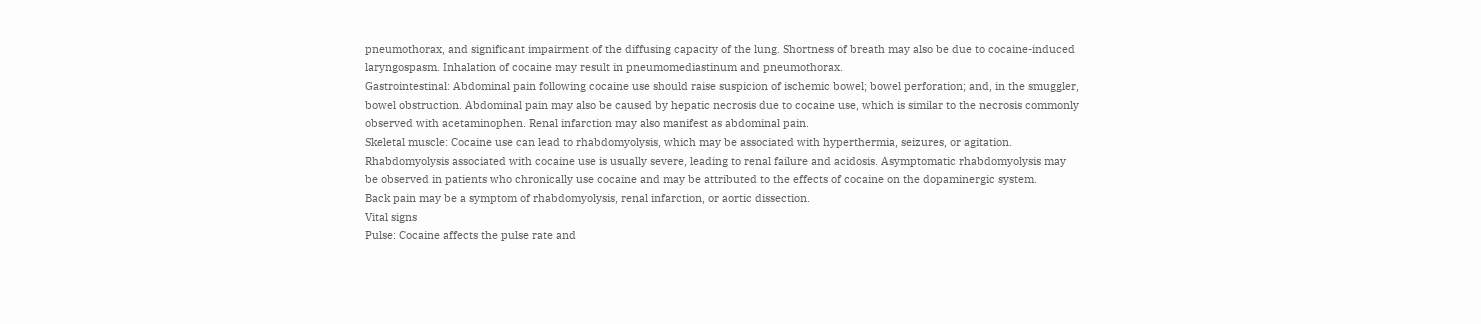pneumothorax, and significant impairment of the diffusing capacity of the lung. Shortness of breath may also be due to cocaine-induced laryngospasm. Inhalation of cocaine may result in pneumomediastinum and pneumothorax.
Gastrointestinal: Abdominal pain following cocaine use should raise suspicion of ischemic bowel; bowel perforation; and, in the smuggler, bowel obstruction. Abdominal pain may also be caused by hepatic necrosis due to cocaine use, which is similar to the necrosis commonly observed with acetaminophen. Renal infarction may also manifest as abdominal pain.
Skeletal muscle: Cocaine use can lead to rhabdomyolysis, which may be associated with hyperthermia, seizures, or agitation. Rhabdomyolysis associated with cocaine use is usually severe, leading to renal failure and acidosis. Asymptomatic rhabdomyolysis may be observed in patients who chronically use cocaine and may be attributed to the effects of cocaine on the dopaminergic system.
Back pain may be a symptom of rhabdomyolysis, renal infarction, or aortic dissection.
Vital signs
Pulse: Cocaine affects the pulse rate and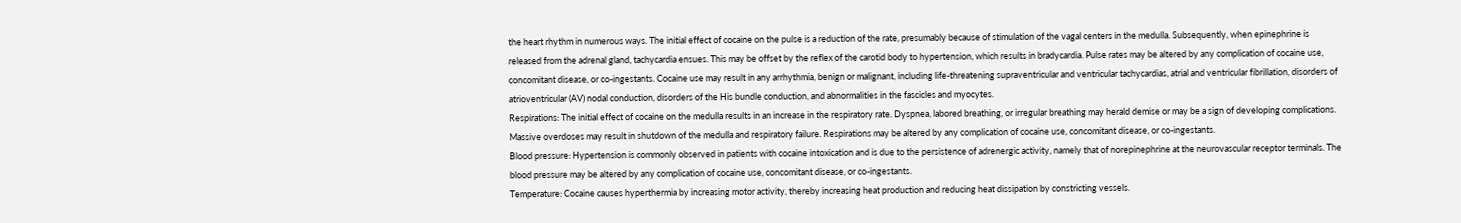the heart rhythm in numerous ways. The initial effect of cocaine on the pulse is a reduction of the rate, presumably because of stimulation of the vagal centers in the medulla. Subsequently, when epinephrine is released from the adrenal gland, tachycardia ensues. This may be offset by the reflex of the carotid body to hypertension, which results in bradycardia. Pulse rates may be altered by any complication of cocaine use, concomitant disease, or co-ingestants. Cocaine use may result in any arrhythmia, benign or malignant, including life-threatening supraventricular and ventricular tachycardias, atrial and ventricular fibrillation, disorders of atrioventricular (AV) nodal conduction, disorders of the His bundle conduction, and abnormalities in the fascicles and myocytes.
Respirations: The initial effect of cocaine on the medulla results in an increase in the respiratory rate. Dyspnea, labored breathing, or irregular breathing may herald demise or may be a sign of developing complications. Massive overdoses may result in shutdown of the medulla and respiratory failure. Respirations may be altered by any complication of cocaine use, concomitant disease, or co-ingestants.
Blood pressure: Hypertension is commonly observed in patients with cocaine intoxication and is due to the persistence of adrenergic activity, namely that of norepinephrine at the neurovascular receptor terminals. The blood pressure may be altered by any complication of cocaine use, concomitant disease, or co-ingestants.
Temperature: Cocaine causes hyperthermia by increasing motor activity, thereby increasing heat production and reducing heat dissipation by constricting vessels.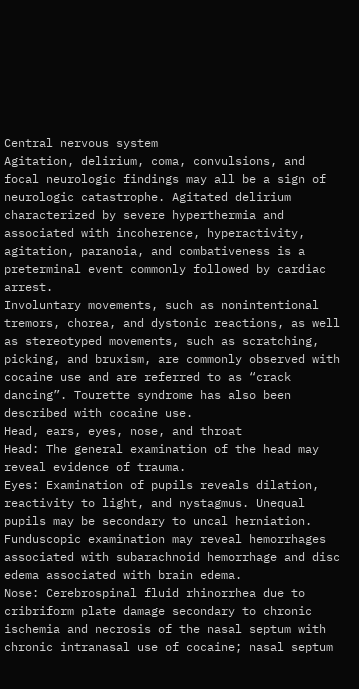Central nervous system
Agitation, delirium, coma, convulsions, and focal neurologic findings may all be a sign of neurologic catastrophe. Agitated delirium characterized by severe hyperthermia and associated with incoherence, hyperactivity, agitation, paranoia, and combativeness is a preterminal event commonly followed by cardiac arrest.
Involuntary movements, such as nonintentional tremors, chorea, and dystonic reactions, as well as stereotyped movements, such as scratching, picking, and bruxism, are commonly observed with cocaine use and are referred to as “crack dancing”. Tourette syndrome has also been described with cocaine use.
Head, ears, eyes, nose, and throat
Head: The general examination of the head may reveal evidence of trauma.
Eyes: Examination of pupils reveals dilation, reactivity to light, and nystagmus. Unequal pupils may be secondary to uncal herniation. Funduscopic examination may reveal hemorrhages associated with subarachnoid hemorrhage and disc edema associated with brain edema.
Nose: Cerebrospinal fluid rhinorrhea due to cribriform plate damage secondary to chronic ischemia and necrosis of the nasal septum with chronic intranasal use of cocaine; nasal septum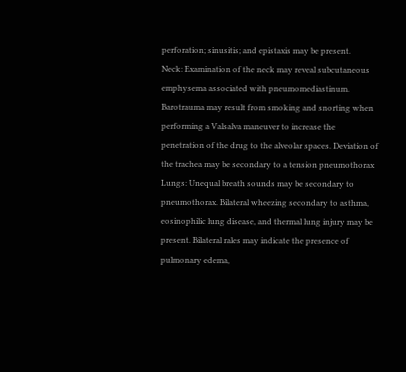perforation; sinusitis; and epistaxis may be present.
Neck: Examination of the neck may reveal subcutaneous emphysema associated with pneumomediastinum. Barotrauma may result from smoking and snorting when performing a Valsalva maneuver to increase the penetration of the drug to the alveolar spaces. Deviation of the trachea may be secondary to a tension pneumothorax
Lungs: Unequal breath sounds may be secondary to pneumothorax. Bilateral wheezing secondary to asthma, eosinophilic lung disease, and thermal lung injury may be present. Bilateral rales may indicate the presence of pulmonary edema,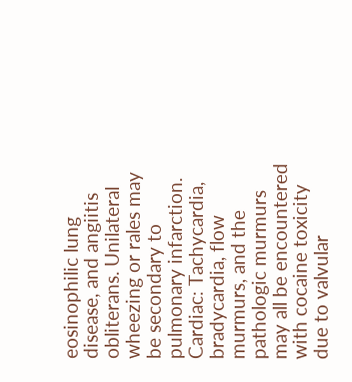eosinophilic lung disease, and angiitis obliterans. Unilateral wheezing or rales may be secondary to pulmonary infarction.
Cardiac: Tachycardia, bradycardia, flow murmurs, and the pathologic murmurs may all be encountered with cocaine toxicity due to valvular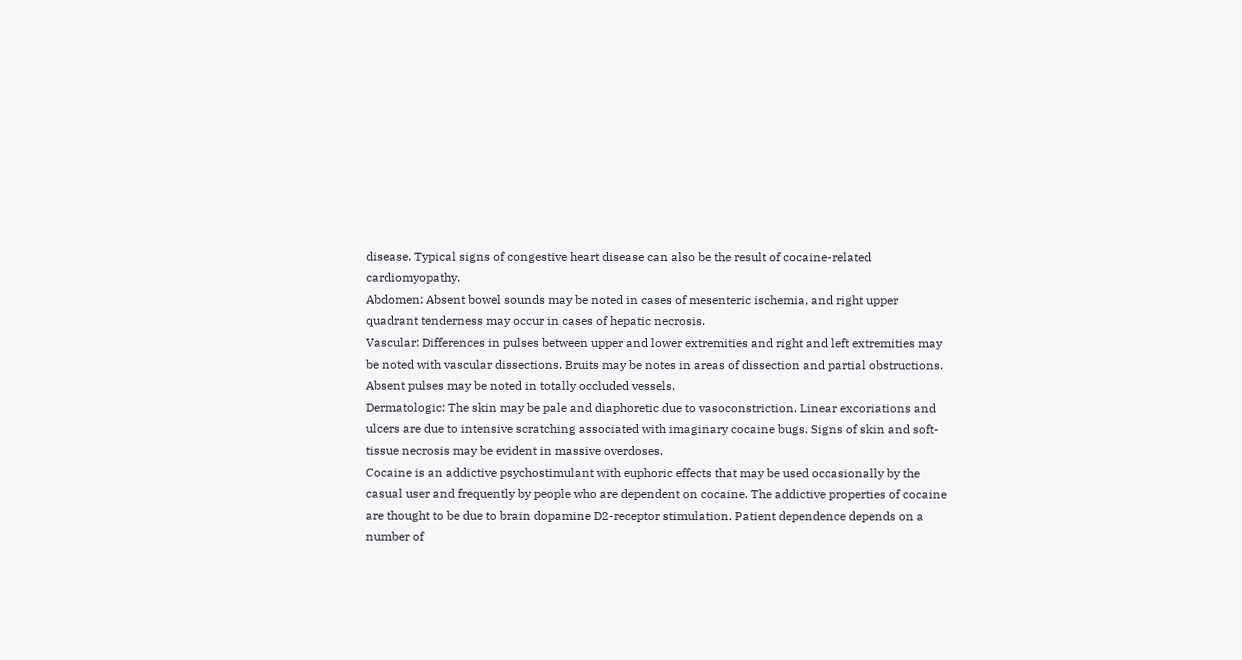disease. Typical signs of congestive heart disease can also be the result of cocaine-related cardiomyopathy.
Abdomen: Absent bowel sounds may be noted in cases of mesenteric ischemia, and right upper quadrant tenderness may occur in cases of hepatic necrosis.
Vascular: Differences in pulses between upper and lower extremities and right and left extremities may be noted with vascular dissections. Bruits may be notes in areas of dissection and partial obstructions. Absent pulses may be noted in totally occluded vessels.
Dermatologic: The skin may be pale and diaphoretic due to vasoconstriction. Linear excoriations and ulcers are due to intensive scratching associated with imaginary cocaine bugs. Signs of skin and soft-tissue necrosis may be evident in massive overdoses.
Cocaine is an addictive psychostimulant with euphoric effects that may be used occasionally by the casual user and frequently by people who are dependent on cocaine. The addictive properties of cocaine are thought to be due to brain dopamine D2-receptor stimulation. Patient dependence depends on a number of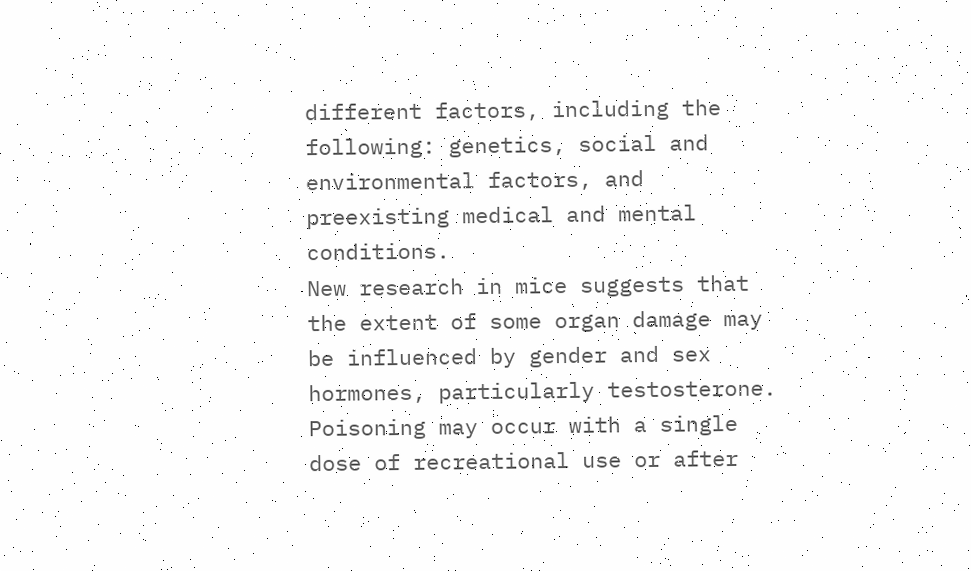different factors, including the following: genetics, social and environmental factors, and preexisting medical and mental conditions.
New research in mice suggests that the extent of some organ damage may be influenced by gender and sex hormones, particularly testosterone.
Poisoning may occur with a single dose of recreational use or after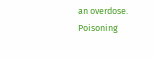an overdose.
Poisoning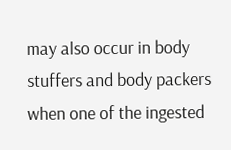may also occur in body stuffers and body packers when one of the ingested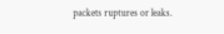packets ruptures or leaks.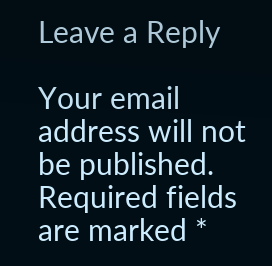Leave a Reply

Your email address will not be published. Required fields are marked *